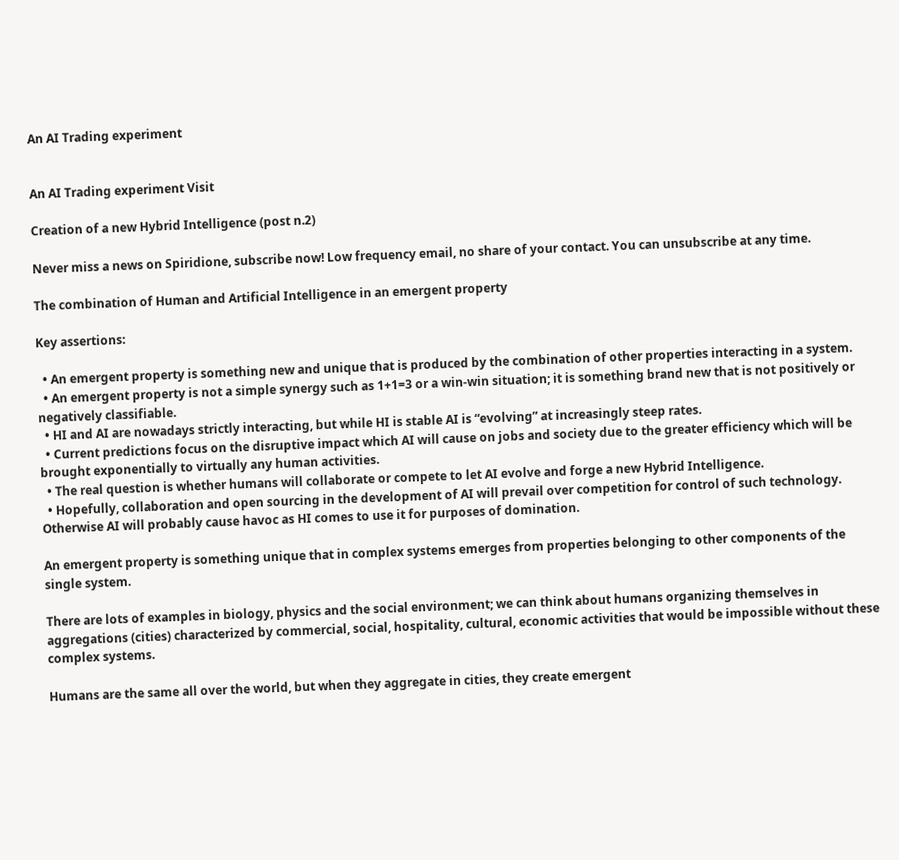An AI Trading experiment


An AI Trading experiment Visit

Creation of a new Hybrid Intelligence (post n.2)

Never miss a news on Spiridione, subscribe now! Low frequency email, no share of your contact. You can unsubscribe at any time.

The combination of Human and Artificial Intelligence in an emergent property

Key assertions:

  • An emergent property is something new and unique that is produced by the combination of other properties interacting in a system.
  • An emergent property is not a simple synergy such as 1+1=3 or a win-win situation; it is something brand new that is not positively or negatively classifiable.
  • HI and AI are nowadays strictly interacting, but while HI is stable AI is “evolving” at increasingly steep rates.
  • Current predictions focus on the disruptive impact which AI will cause on jobs and society due to the greater efficiency which will be brought exponentially to virtually any human activities.
  • The real question is whether humans will collaborate or compete to let AI evolve and forge a new Hybrid Intelligence.
  • Hopefully, collaboration and open sourcing in the development of AI will prevail over competition for control of such technology. Otherwise AI will probably cause havoc as HI comes to use it for purposes of domination.

An emergent property is something unique that in complex systems emerges from properties belonging to other components of the single system.

There are lots of examples in biology, physics and the social environment; we can think about humans organizing themselves in aggregations (cities) characterized by commercial, social, hospitality, cultural, economic activities that would be impossible without these complex systems.

Humans are the same all over the world, but when they aggregate in cities, they create emergent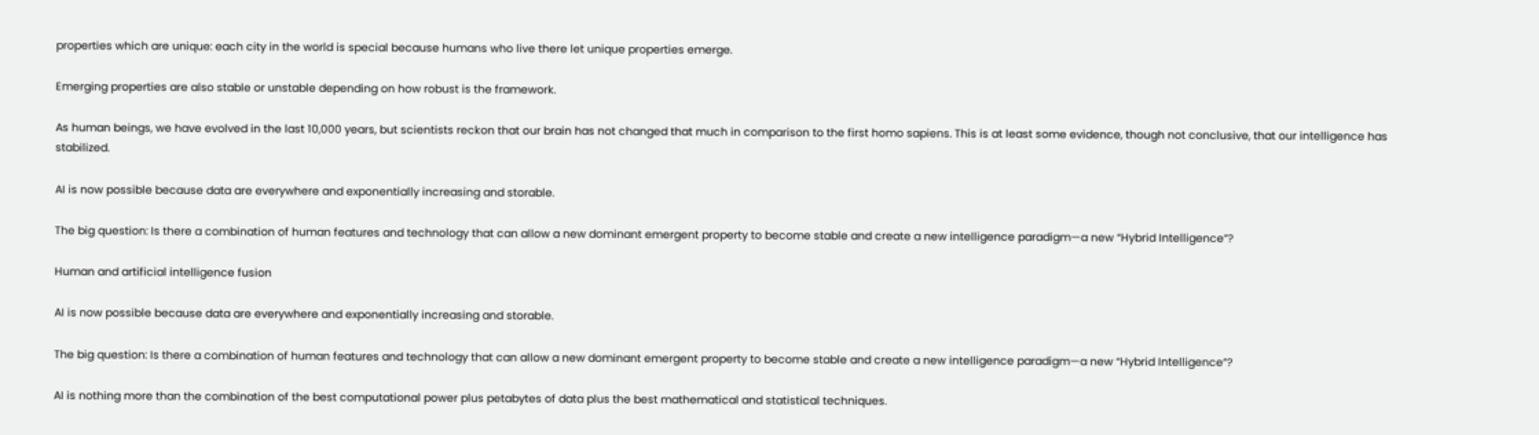properties which are unique: each city in the world is special because humans who live there let unique properties emerge.

Emerging properties are also stable or unstable depending on how robust is the framework.

As human beings, we have evolved in the last 10,000 years, but scientists reckon that our brain has not changed that much in comparison to the first homo sapiens. This is at least some evidence, though not conclusive, that our intelligence has stabilized.

AI is now possible because data are everywhere and exponentially increasing and storable.

The big question: Is there a combination of human features and technology that can allow a new dominant emergent property to become stable and create a new intelligence paradigm—a new “Hybrid Intelligence”?

Human and artificial intelligence fusion

AI is now possible because data are everywhere and exponentially increasing and storable.

The big question: Is there a combination of human features and technology that can allow a new dominant emergent property to become stable and create a new intelligence paradigm—a new “Hybrid Intelligence”?

AI is nothing more than the combination of the best computational power plus petabytes of data plus the best mathematical and statistical techniques.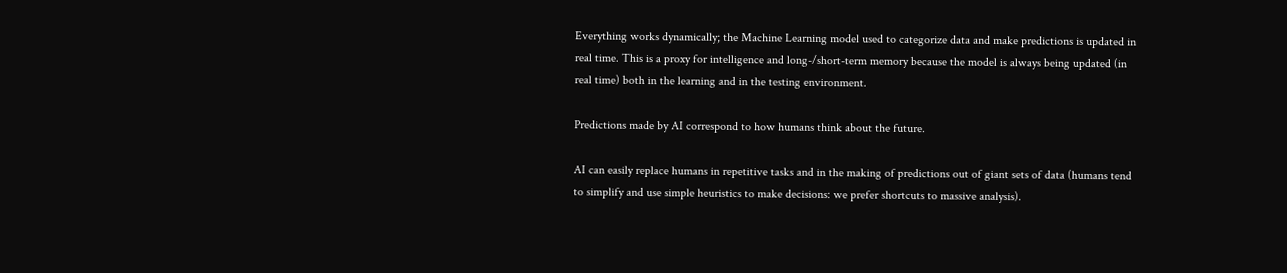Everything works dynamically; the Machine Learning model used to categorize data and make predictions is updated in real time. This is a proxy for intelligence and long-/short-term memory because the model is always being updated (in real time) both in the learning and in the testing environment.

Predictions made by AI correspond to how humans think about the future.

AI can easily replace humans in repetitive tasks and in the making of predictions out of giant sets of data (humans tend to simplify and use simple heuristics to make decisions: we prefer shortcuts to massive analysis).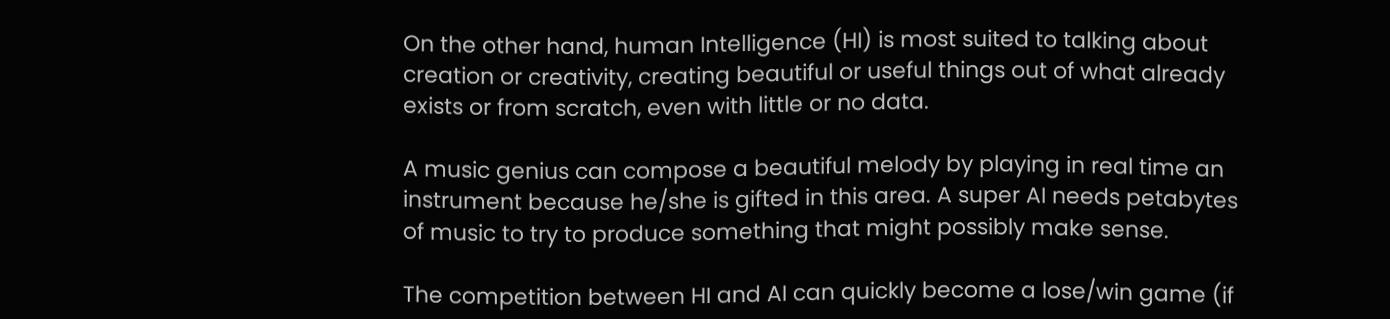On the other hand, human Intelligence (HI) is most suited to talking about creation or creativity, creating beautiful or useful things out of what already exists or from scratch, even with little or no data.

A music genius can compose a beautiful melody by playing in real time an instrument because he/she is gifted in this area. A super AI needs petabytes of music to try to produce something that might possibly make sense.

The competition between HI and AI can quickly become a lose/win game (if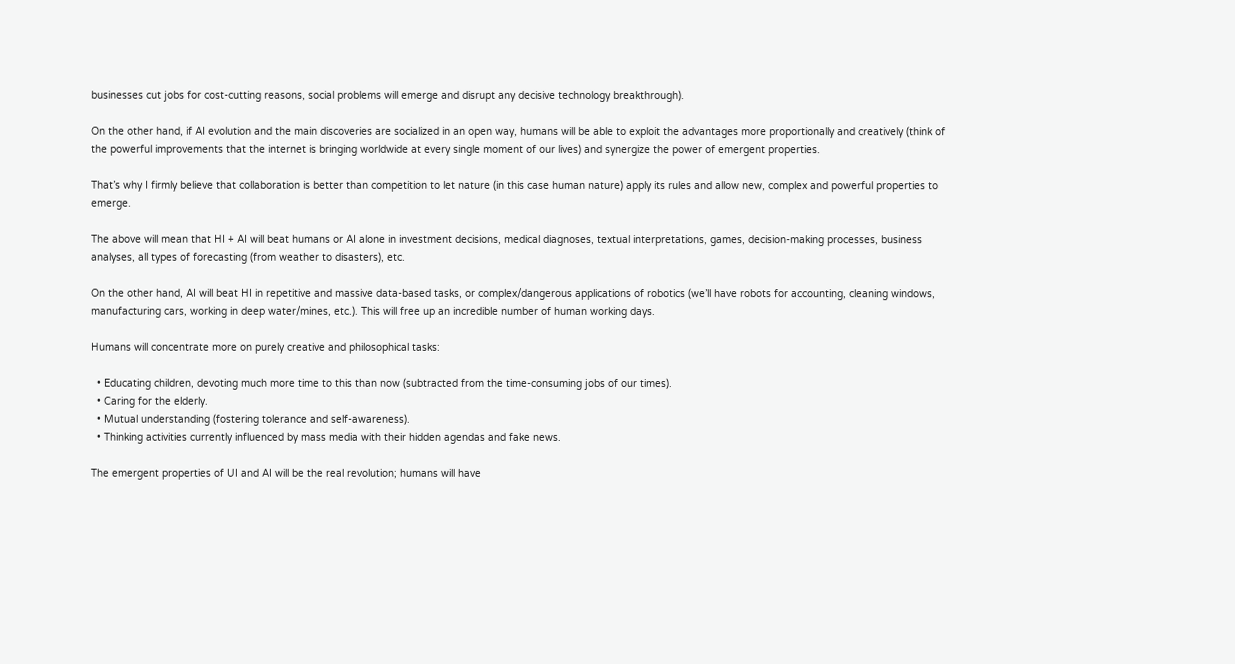businesses cut jobs for cost-cutting reasons, social problems will emerge and disrupt any decisive technology breakthrough).

On the other hand, if AI evolution and the main discoveries are socialized in an open way, humans will be able to exploit the advantages more proportionally and creatively (think of the powerful improvements that the internet is bringing worldwide at every single moment of our lives) and synergize the power of emergent properties.

That’s why I firmly believe that collaboration is better than competition to let nature (in this case human nature) apply its rules and allow new, complex and powerful properties to emerge.

The above will mean that HI + AI will beat humans or AI alone in investment decisions, medical diagnoses, textual interpretations, games, decision-making processes, business analyses, all types of forecasting (from weather to disasters), etc.

On the other hand, AI will beat HI in repetitive and massive data-based tasks, or complex/dangerous applications of robotics (we’ll have robots for accounting, cleaning windows, manufacturing cars, working in deep water/mines, etc.). This will free up an incredible number of human working days.

Humans will concentrate more on purely creative and philosophical tasks:

  • Educating children, devoting much more time to this than now (subtracted from the time-consuming jobs of our times).
  • Caring for the elderly.
  • Mutual understanding (fostering tolerance and self-awareness).
  • Thinking activities currently influenced by mass media with their hidden agendas and fake news.

The emergent properties of UI and AI will be the real revolution; humans will have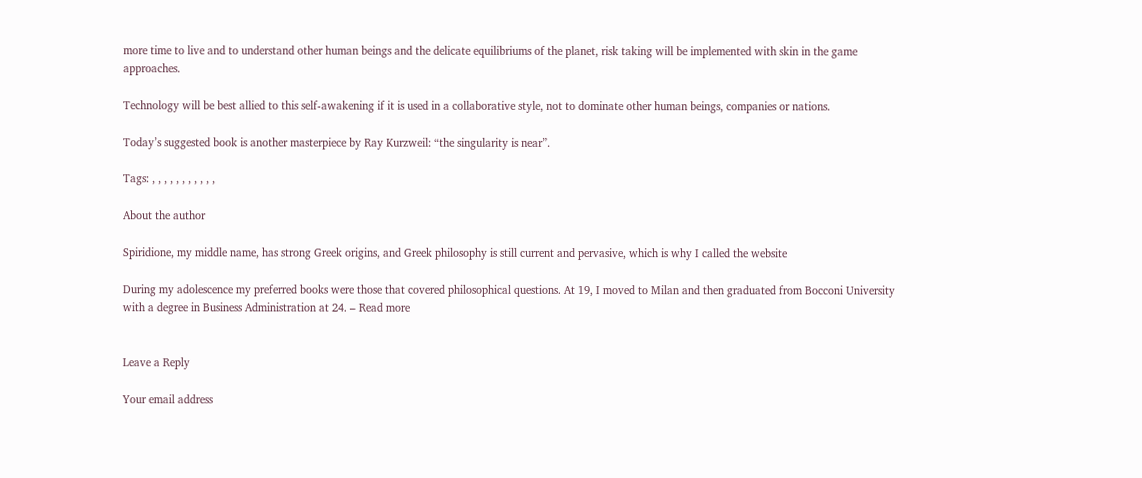more time to live and to understand other human beings and the delicate equilibriums of the planet, risk taking will be implemented with skin in the game approaches.

Technology will be best allied to this self-awakening if it is used in a collaborative style, not to dominate other human beings, companies or nations.

Today’s suggested book is another masterpiece by Ray Kurzweil: “the singularity is near”.

Tags: , , , , , , , , , , ,

About the author

Spiridione, my middle name, has strong Greek origins, and Greek philosophy is still current and pervasive, which is why I called the website

During my adolescence my preferred books were those that covered philosophical questions. At 19, I moved to Milan and then graduated from Bocconi University with a degree in Business Administration at 24. – Read more


Leave a Reply

Your email address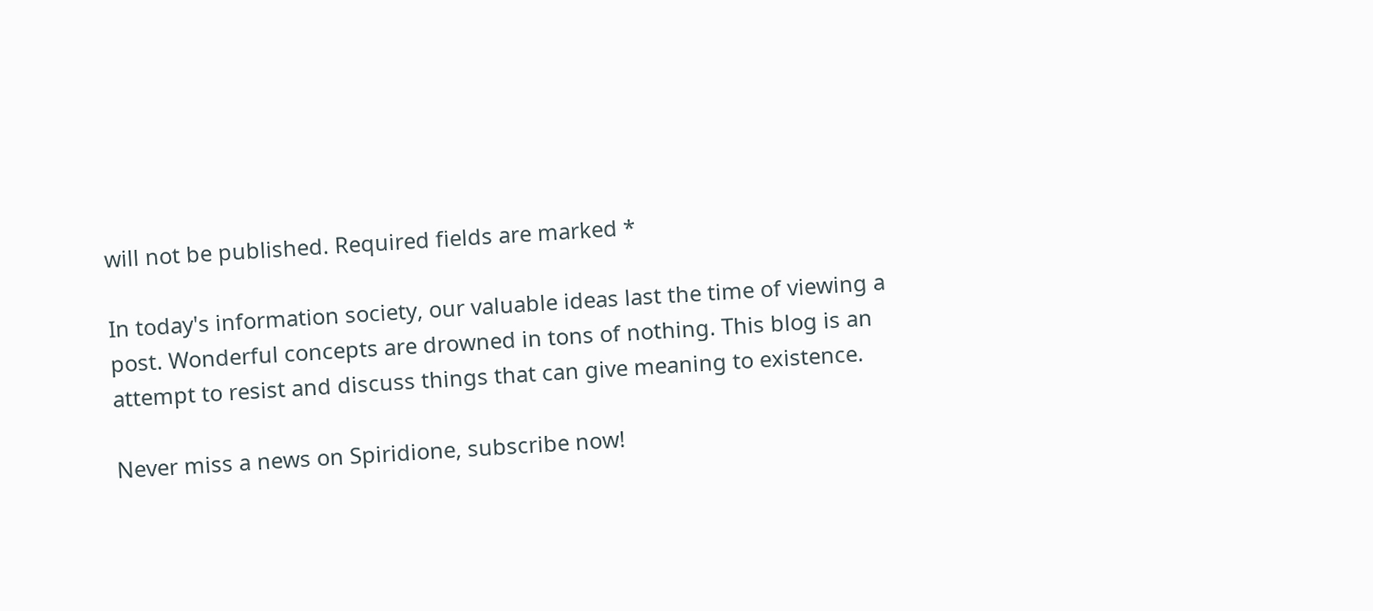will not be published. Required fields are marked *

In today's information society, our valuable ideas last the time of viewing a post. Wonderful concepts are drowned in tons of nothing. This blog is an attempt to resist and discuss things that can give meaning to existence.

Never miss a news on Spiridione, subscribe now!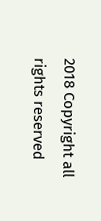2018 Copyright all rights reserved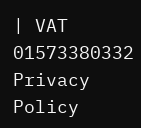| VAT 01573380332
Privacy Policy